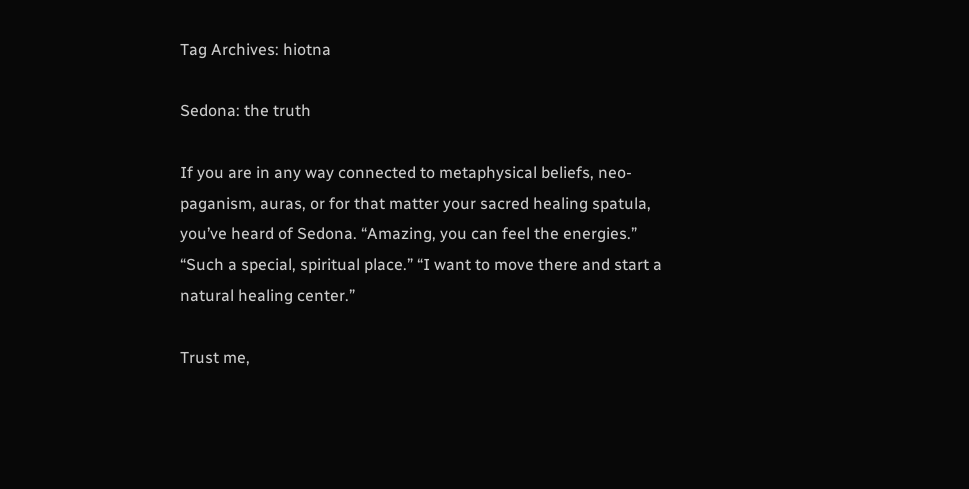Tag Archives: hiotna

Sedona: the truth

If you are in any way connected to metaphysical beliefs, neo-paganism, auras, or for that matter your sacred healing spatula, you’ve heard of Sedona. “Amazing, you can feel the energies.” “Such a special, spiritual place.” “I want to move there and start a natural healing center.”

Trust me,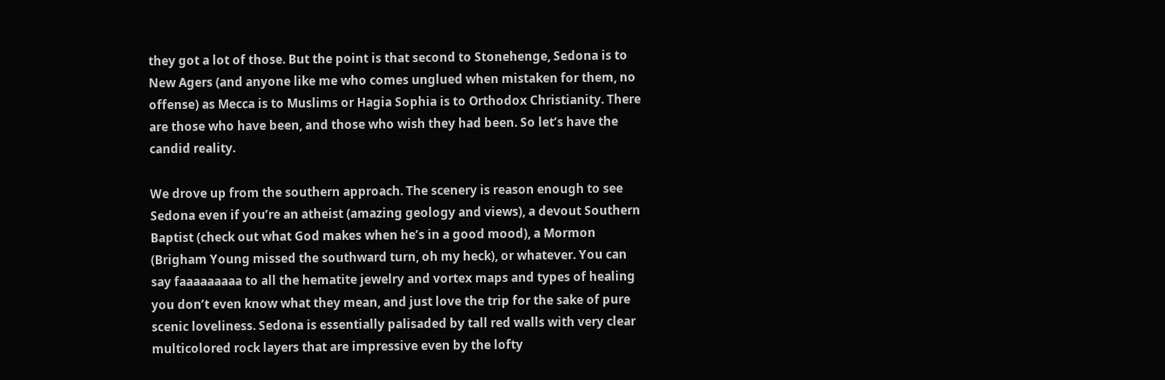they got a lot of those. But the point is that second to Stonehenge, Sedona is to New Agers (and anyone like me who comes unglued when mistaken for them, no offense) as Mecca is to Muslims or Hagia Sophia is to Orthodox Christianity. There are those who have been, and those who wish they had been. So let’s have the candid reality.

We drove up from the southern approach. The scenery is reason enough to see Sedona even if you’re an atheist (amazing geology and views), a devout Southern Baptist (check out what God makes when he’s in a good mood), a Mormon (Brigham Young missed the southward turn, oh my heck), or whatever. You can say faaaaaaaaa to all the hematite jewelry and vortex maps and types of healing you don’t even know what they mean, and just love the trip for the sake of pure scenic loveliness. Sedona is essentially palisaded by tall red walls with very clear multicolored rock layers that are impressive even by the lofty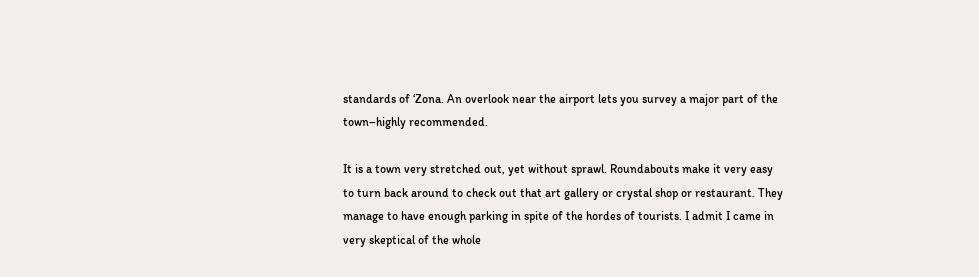standards of ‘Zona. An overlook near the airport lets you survey a major part of the town–highly recommended.

It is a town very stretched out, yet without sprawl. Roundabouts make it very easy to turn back around to check out that art gallery or crystal shop or restaurant. They manage to have enough parking in spite of the hordes of tourists. I admit I came in very skeptical of the whole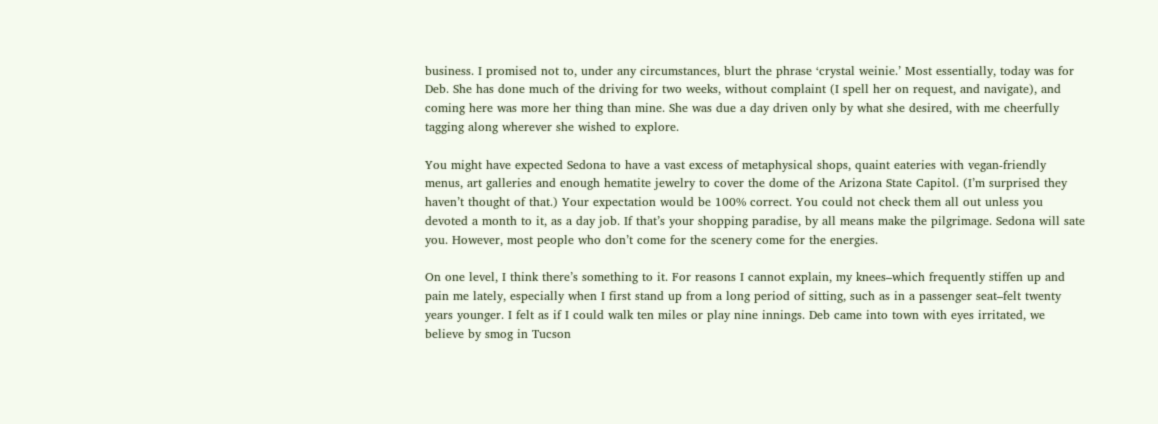business. I promised not to, under any circumstances, blurt the phrase ‘crystal weinie.’ Most essentially, today was for Deb. She has done much of the driving for two weeks, without complaint (I spell her on request, and navigate), and coming here was more her thing than mine. She was due a day driven only by what she desired, with me cheerfully tagging along wherever she wished to explore.

You might have expected Sedona to have a vast excess of metaphysical shops, quaint eateries with vegan-friendly menus, art galleries and enough hematite jewelry to cover the dome of the Arizona State Capitol. (I’m surprised they haven’t thought of that.) Your expectation would be 100% correct. You could not check them all out unless you devoted a month to it, as a day job. If that’s your shopping paradise, by all means make the pilgrimage. Sedona will sate you. However, most people who don’t come for the scenery come for the energies.

On one level, I think there’s something to it. For reasons I cannot explain, my knees–which frequently stiffen up and pain me lately, especially when I first stand up from a long period of sitting, such as in a passenger seat–felt twenty years younger. I felt as if I could walk ten miles or play nine innings. Deb came into town with eyes irritated, we believe by smog in Tucson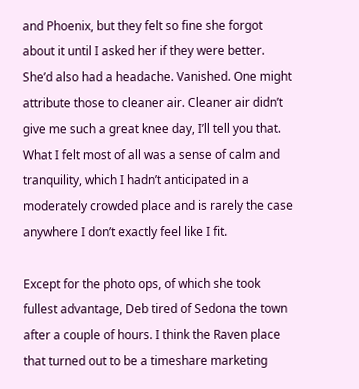and Phoenix, but they felt so fine she forgot about it until I asked her if they were better. She’d also had a headache. Vanished. One might attribute those to cleaner air. Cleaner air didn’t give me such a great knee day, I’ll tell you that. What I felt most of all was a sense of calm and tranquility, which I hadn’t anticipated in a moderately crowded place and is rarely the case anywhere I don’t exactly feel like I fit.

Except for the photo ops, of which she took fullest advantage, Deb tired of Sedona the town after a couple of hours. I think the Raven place that turned out to be a timeshare marketing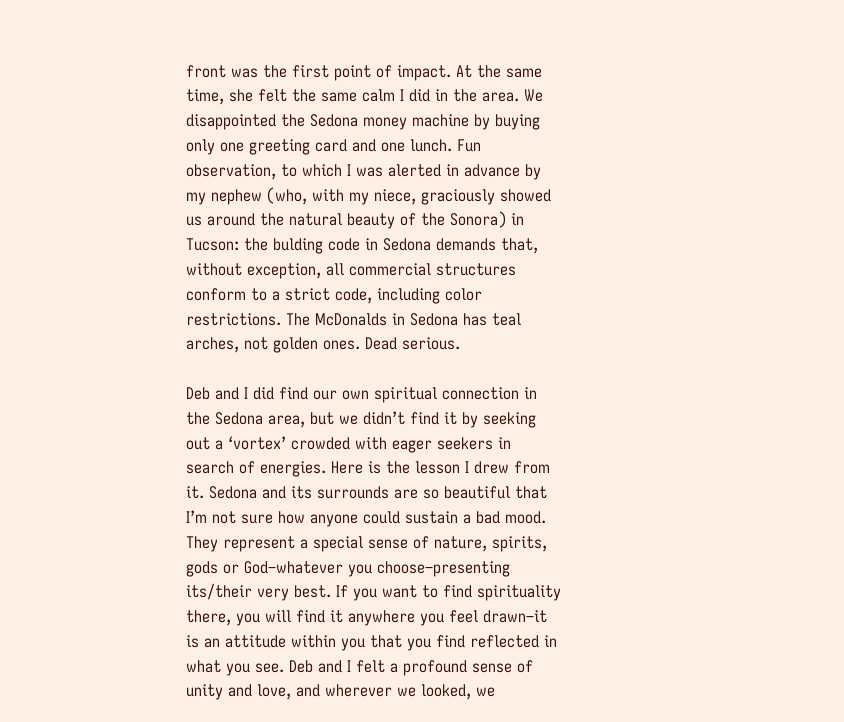front was the first point of impact. At the same time, she felt the same calm I did in the area. We disappointed the Sedona money machine by buying only one greeting card and one lunch. Fun observation, to which I was alerted in advance by my nephew (who, with my niece, graciously showed us around the natural beauty of the Sonora) in Tucson: the bulding code in Sedona demands that, without exception, all commercial structures conform to a strict code, including color restrictions. The McDonalds in Sedona has teal arches, not golden ones. Dead serious.

Deb and I did find our own spiritual connection in the Sedona area, but we didn’t find it by seeking out a ‘vortex’ crowded with eager seekers in search of energies. Here is the lesson I drew from it. Sedona and its surrounds are so beautiful that I’m not sure how anyone could sustain a bad mood. They represent a special sense of nature, spirits, gods or God–whatever you choose–presenting its/their very best. If you want to find spirituality there, you will find it anywhere you feel drawn–it is an attitude within you that you find reflected in what you see. Deb and I felt a profound sense of unity and love, and wherever we looked, we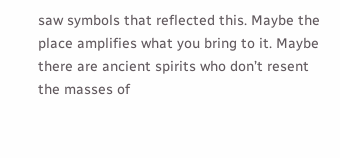saw symbols that reflected this. Maybe the place amplifies what you bring to it. Maybe there are ancient spirits who don’t resent the masses of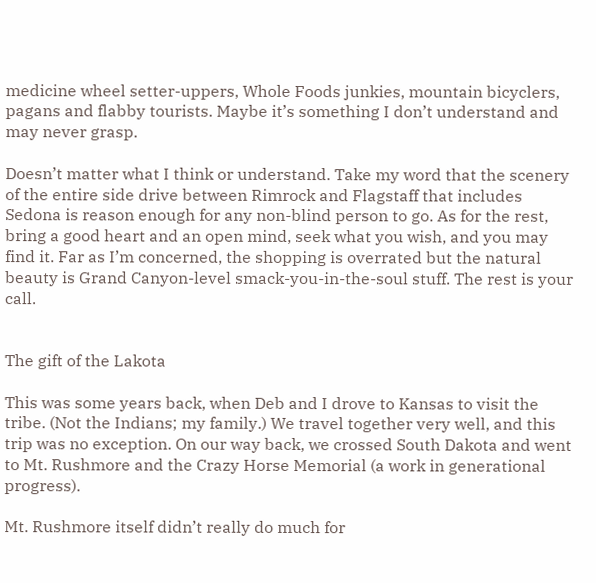medicine wheel setter-uppers, Whole Foods junkies, mountain bicyclers, pagans and flabby tourists. Maybe it’s something I don’t understand and may never grasp.

Doesn’t matter what I think or understand. Take my word that the scenery of the entire side drive between Rimrock and Flagstaff that includes Sedona is reason enough for any non-blind person to go. As for the rest, bring a good heart and an open mind, seek what you wish, and you may find it. Far as I’m concerned, the shopping is overrated but the natural beauty is Grand Canyon-level smack-you-in-the-soul stuff. The rest is your call.


The gift of the Lakota

This was some years back, when Deb and I drove to Kansas to visit the tribe. (Not the Indians; my family.) We travel together very well, and this trip was no exception. On our way back, we crossed South Dakota and went to Mt. Rushmore and the Crazy Horse Memorial (a work in generational progress).

Mt. Rushmore itself didn’t really do much for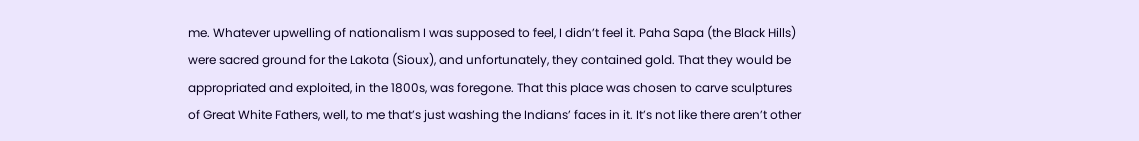me. Whatever upwelling of nationalism I was supposed to feel, I didn’t feel it. Paha Sapa (the Black Hills) were sacred ground for the Lakota (Sioux), and unfortunately, they contained gold. That they would be appropriated and exploited, in the 1800s, was foregone. That this place was chosen to carve sculptures of Great White Fathers, well, to me that’s just washing the Indians’ faces in it. It’s not like there aren’t other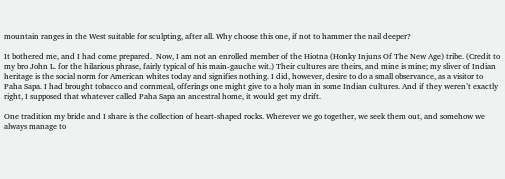mountain ranges in the West suitable for sculpting, after all. Why choose this one, if not to hammer the nail deeper?

It bothered me, and I had come prepared.  Now, I am not an enrolled member of the Hiotna (Honky Injuns Of The New Age) tribe. (Credit to my bro John L. for the hilarious phrase, fairly typical of his main-gauche wit.) Their cultures are theirs, and mine is mine; my sliver of Indian heritage is the social norm for American whites today and signifies nothing. I did, however, desire to do a small observance, as a visitor to Paha Sapa. I had brought tobacco and cornmeal, offerings one might give to a holy man in some Indian cultures. And if they weren’t exactly right, I supposed that whatever called Paha Sapa an ancestral home, it would get my drift.

One tradition my bride and I share is the collection of heart-shaped rocks. Wherever we go together, we seek them out, and somehow we always manage to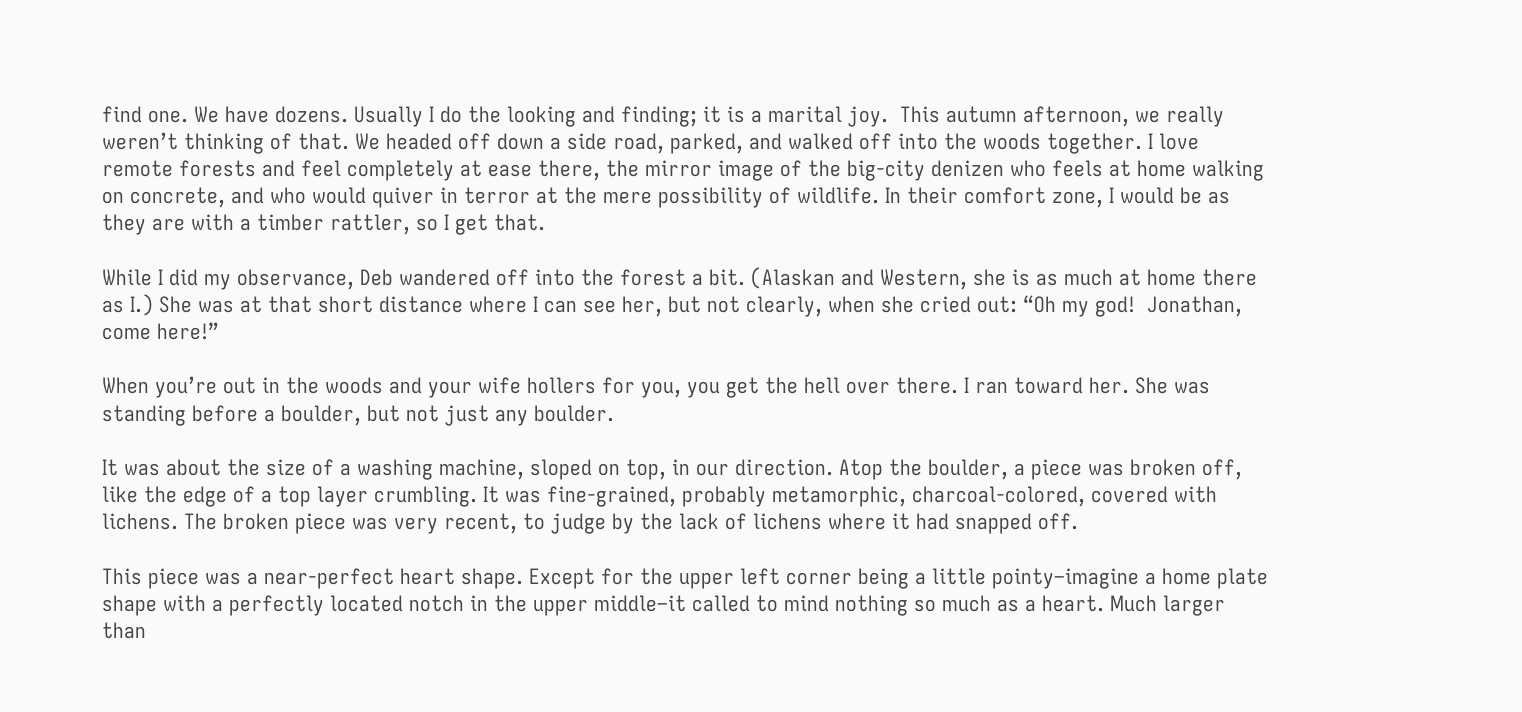find one. We have dozens. Usually I do the looking and finding; it is a marital joy.  This autumn afternoon, we really weren’t thinking of that. We headed off down a side road, parked, and walked off into the woods together. I love remote forests and feel completely at ease there, the mirror image of the big-city denizen who feels at home walking on concrete, and who would quiver in terror at the mere possibility of wildlife. In their comfort zone, I would be as they are with a timber rattler, so I get that.

While I did my observance, Deb wandered off into the forest a bit. (Alaskan and Western, she is as much at home there as I.) She was at that short distance where I can see her, but not clearly, when she cried out: “Oh my god!  Jonathan, come here!”

When you’re out in the woods and your wife hollers for you, you get the hell over there. I ran toward her. She was standing before a boulder, but not just any boulder.

It was about the size of a washing machine, sloped on top, in our direction. Atop the boulder, a piece was broken off, like the edge of a top layer crumbling. It was fine-grained, probably metamorphic, charcoal-colored, covered with lichens. The broken piece was very recent, to judge by the lack of lichens where it had snapped off.

This piece was a near-perfect heart shape. Except for the upper left corner being a little pointy–imagine a home plate shape with a perfectly located notch in the upper middle–it called to mind nothing so much as a heart. Much larger than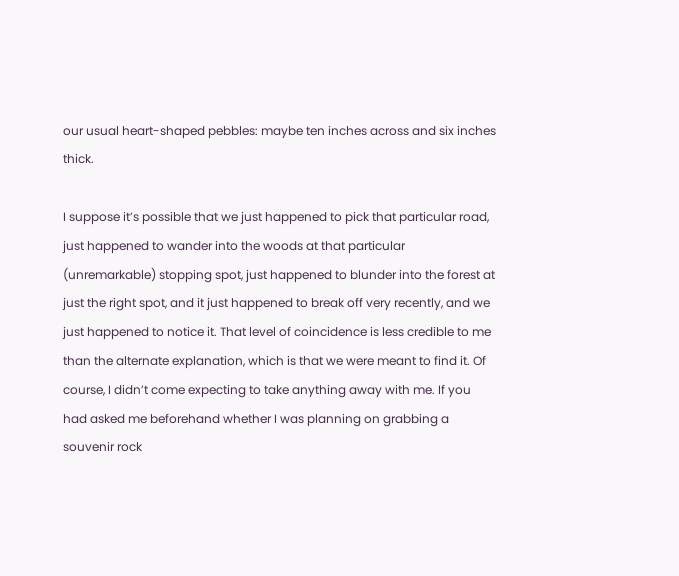our usual heart-shaped pebbles: maybe ten inches across and six inches thick.

I suppose it’s possible that we just happened to pick that particular road, just happened to wander into the woods at that particular (unremarkable) stopping spot, just happened to blunder into the forest at just the right spot, and it just happened to break off very recently, and we just happened to notice it. That level of coincidence is less credible to me than the alternate explanation, which is that we were meant to find it. Of course, I didn’t come expecting to take anything away with me. If you had asked me beforehand whether I was planning on grabbing a souvenir rock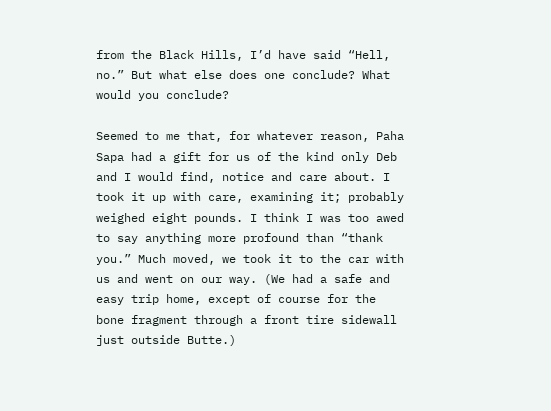from the Black Hills, I’d have said “Hell, no.” But what else does one conclude? What would you conclude?

Seemed to me that, for whatever reason, Paha Sapa had a gift for us of the kind only Deb and I would find, notice and care about. I took it up with care, examining it; probably weighed eight pounds. I think I was too awed to say anything more profound than “thank you.” Much moved, we took it to the car with us and went on our way. (We had a safe and easy trip home, except of course for the bone fragment through a front tire sidewall just outside Butte.)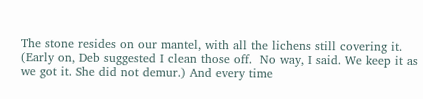The stone resides on our mantel, with all the lichens still covering it. (Early on, Deb suggested I clean those off.  No way, I said. We keep it as we got it. She did not demur.) And every time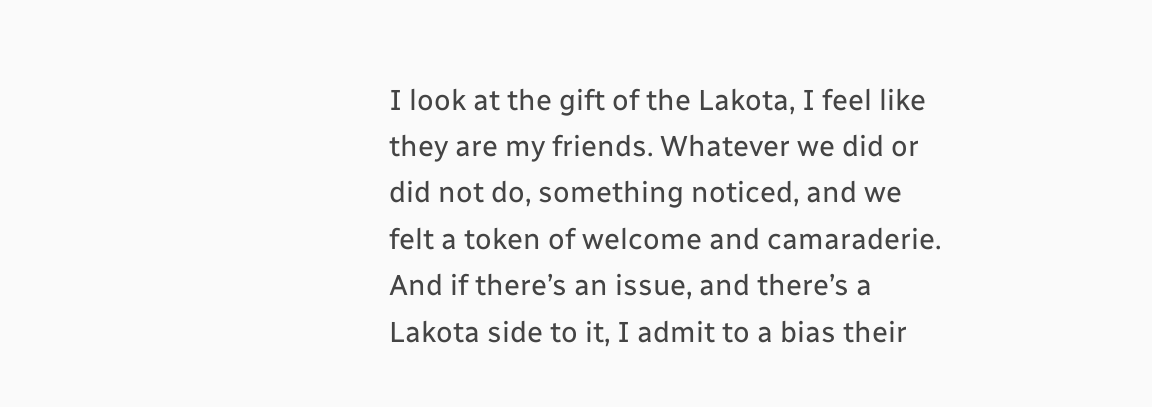I look at the gift of the Lakota, I feel like they are my friends. Whatever we did or did not do, something noticed, and we felt a token of welcome and camaraderie.  And if there’s an issue, and there’s a Lakota side to it, I admit to a bias their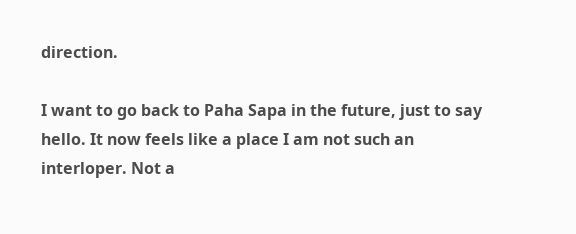direction.

I want to go back to Paha Sapa in the future, just to say hello. It now feels like a place I am not such an interloper. Not a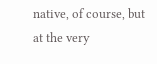native, of course, but at the very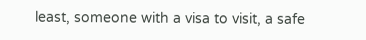least, someone with a visa to visit, a safe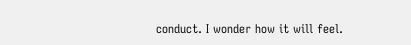conduct. I wonder how it will feel.